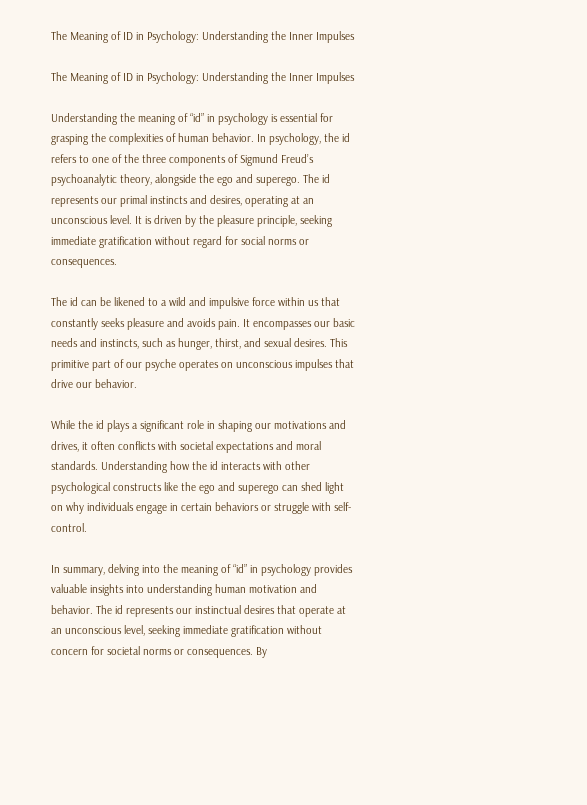The Meaning of ID in Psychology: Understanding the Inner Impulses

The Meaning of ID in Psychology: Understanding the Inner Impulses

Understanding the meaning of “id” in psychology is essential for grasping the complexities of human behavior. In psychology, the id refers to one of the three components of Sigmund Freud’s psychoanalytic theory, alongside the ego and superego. The id represents our primal instincts and desires, operating at an unconscious level. It is driven by the pleasure principle, seeking immediate gratification without regard for social norms or consequences.

The id can be likened to a wild and impulsive force within us that constantly seeks pleasure and avoids pain. It encompasses our basic needs and instincts, such as hunger, thirst, and sexual desires. This primitive part of our psyche operates on unconscious impulses that drive our behavior.

While the id plays a significant role in shaping our motivations and drives, it often conflicts with societal expectations and moral standards. Understanding how the id interacts with other psychological constructs like the ego and superego can shed light on why individuals engage in certain behaviors or struggle with self-control.

In summary, delving into the meaning of “id” in psychology provides valuable insights into understanding human motivation and behavior. The id represents our instinctual desires that operate at an unconscious level, seeking immediate gratification without concern for societal norms or consequences. By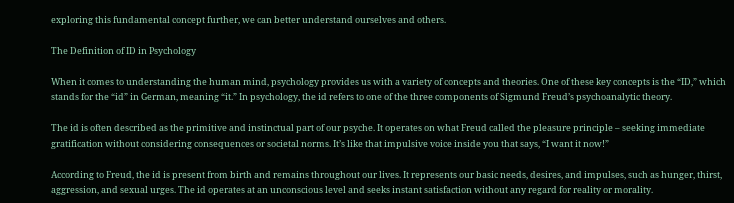exploring this fundamental concept further, we can better understand ourselves and others.

The Definition of ID in Psychology

When it comes to understanding the human mind, psychology provides us with a variety of concepts and theories. One of these key concepts is the “ID,” which stands for the “id” in German, meaning “it.” In psychology, the id refers to one of the three components of Sigmund Freud’s psychoanalytic theory.

The id is often described as the primitive and instinctual part of our psyche. It operates on what Freud called the pleasure principle – seeking immediate gratification without considering consequences or societal norms. It’s like that impulsive voice inside you that says, “I want it now!”

According to Freud, the id is present from birth and remains throughout our lives. It represents our basic needs, desires, and impulses, such as hunger, thirst, aggression, and sexual urges. The id operates at an unconscious level and seeks instant satisfaction without any regard for reality or morality.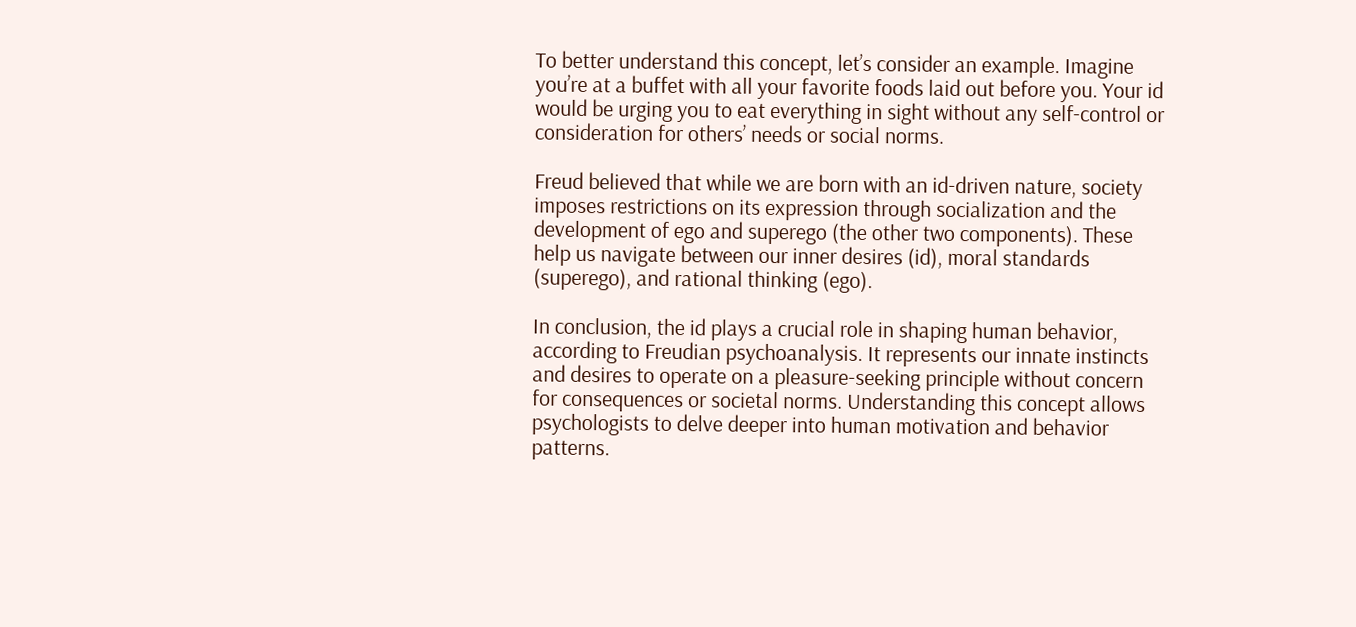To better understand this concept, let’s consider an example. Imagine you’re at a buffet with all your favorite foods laid out before you. Your id would be urging you to eat everything in sight without any self-control or consideration for others’ needs or social norms.

Freud believed that while we are born with an id-driven nature, society imposes restrictions on its expression through socialization and the development of ego and superego (the other two components). These help us navigate between our inner desires (id), moral standards (superego), and rational thinking (ego).

In conclusion, the id plays a crucial role in shaping human behavior, according to Freudian psychoanalysis. It represents our innate instincts and desires to operate on a pleasure-seeking principle without concern for consequences or societal norms. Understanding this concept allows psychologists to delve deeper into human motivation and behavior patterns.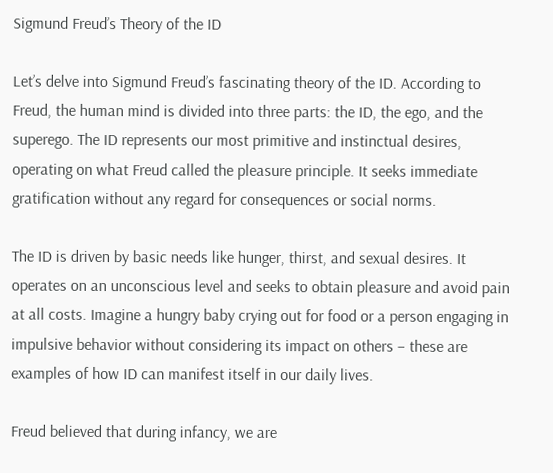Sigmund Freud’s Theory of the ID

Let’s delve into Sigmund Freud’s fascinating theory of the ID. According to Freud, the human mind is divided into three parts: the ID, the ego, and the superego. The ID represents our most primitive and instinctual desires, operating on what Freud called the pleasure principle. It seeks immediate gratification without any regard for consequences or social norms.

The ID is driven by basic needs like hunger, thirst, and sexual desires. It operates on an unconscious level and seeks to obtain pleasure and avoid pain at all costs. Imagine a hungry baby crying out for food or a person engaging in impulsive behavior without considering its impact on others – these are examples of how ID can manifest itself in our daily lives.

Freud believed that during infancy, we are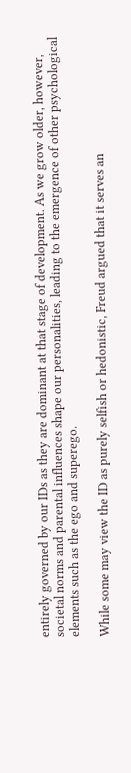entirely governed by our IDs as they are dominant at that stage of development. As we grow older, however, societal norms and parental influences shape our personalities, leading to the emergence of other psychological elements such as the ego and superego.

While some may view the ID as purely selfish or hedonistic, Freud argued that it serves an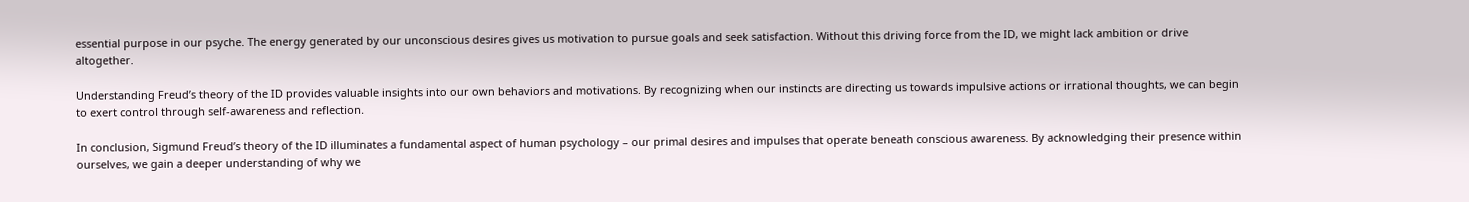essential purpose in our psyche. The energy generated by our unconscious desires gives us motivation to pursue goals and seek satisfaction. Without this driving force from the ID, we might lack ambition or drive altogether.

Understanding Freud’s theory of the ID provides valuable insights into our own behaviors and motivations. By recognizing when our instincts are directing us towards impulsive actions or irrational thoughts, we can begin to exert control through self-awareness and reflection.

In conclusion, Sigmund Freud’s theory of the ID illuminates a fundamental aspect of human psychology – our primal desires and impulses that operate beneath conscious awareness. By acknowledging their presence within ourselves, we gain a deeper understanding of why we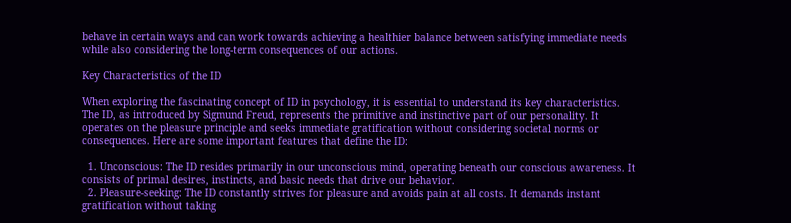behave in certain ways and can work towards achieving a healthier balance between satisfying immediate needs while also considering the long-term consequences of our actions.

Key Characteristics of the ID

When exploring the fascinating concept of ID in psychology, it is essential to understand its key characteristics. The ID, as introduced by Sigmund Freud, represents the primitive and instinctive part of our personality. It operates on the pleasure principle and seeks immediate gratification without considering societal norms or consequences. Here are some important features that define the ID:

  1. Unconscious: The ID resides primarily in our unconscious mind, operating beneath our conscious awareness. It consists of primal desires, instincts, and basic needs that drive our behavior.
  2. Pleasure-seeking: The ID constantly strives for pleasure and avoids pain at all costs. It demands instant gratification without taking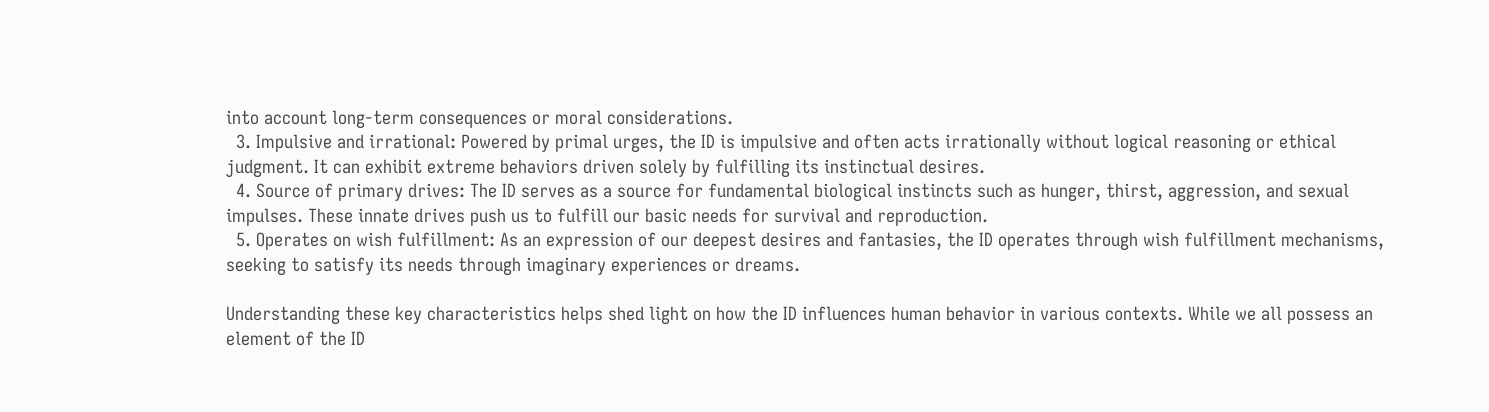into account long-term consequences or moral considerations.
  3. Impulsive and irrational: Powered by primal urges, the ID is impulsive and often acts irrationally without logical reasoning or ethical judgment. It can exhibit extreme behaviors driven solely by fulfilling its instinctual desires.
  4. Source of primary drives: The ID serves as a source for fundamental biological instincts such as hunger, thirst, aggression, and sexual impulses. These innate drives push us to fulfill our basic needs for survival and reproduction.
  5. Operates on wish fulfillment: As an expression of our deepest desires and fantasies, the ID operates through wish fulfillment mechanisms, seeking to satisfy its needs through imaginary experiences or dreams.

Understanding these key characteristics helps shed light on how the ID influences human behavior in various contexts. While we all possess an element of the ID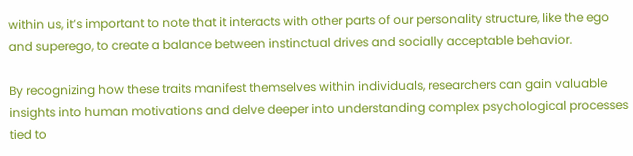within us, it’s important to note that it interacts with other parts of our personality structure, like the ego and superego, to create a balance between instinctual drives and socially acceptable behavior.

By recognizing how these traits manifest themselves within individuals, researchers can gain valuable insights into human motivations and delve deeper into understanding complex psychological processes tied to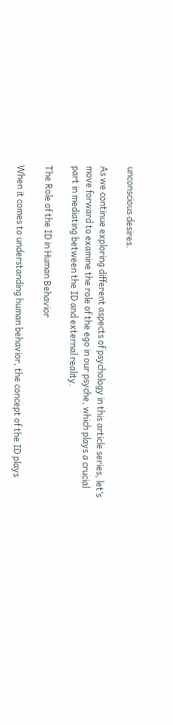unconscious desires.

As we continue exploring different aspects of psychology in this article series, let’s move forward to examine the role of the ego in our psyche, which plays a crucial part in mediating between the ID and external reality.

The Role of the ID in Human Behavior

When it comes to understanding human behavior, the concept of the ID plays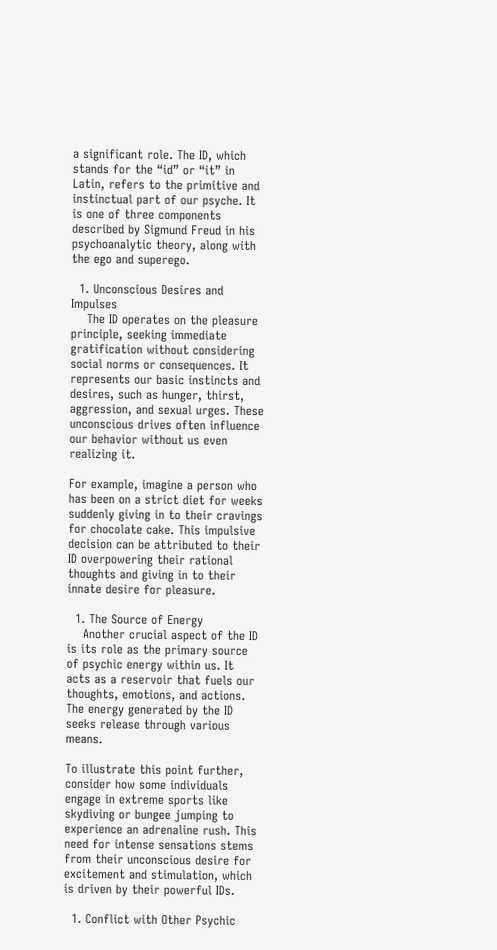a significant role. The ID, which stands for the “id” or “it” in Latin, refers to the primitive and instinctual part of our psyche. It is one of three components described by Sigmund Freud in his psychoanalytic theory, along with the ego and superego.

  1. Unconscious Desires and Impulses
    The ID operates on the pleasure principle, seeking immediate gratification without considering social norms or consequences. It represents our basic instincts and desires, such as hunger, thirst, aggression, and sexual urges. These unconscious drives often influence our behavior without us even realizing it.

For example, imagine a person who has been on a strict diet for weeks suddenly giving in to their cravings for chocolate cake. This impulsive decision can be attributed to their ID overpowering their rational thoughts and giving in to their innate desire for pleasure.

  1. The Source of Energy
    Another crucial aspect of the ID is its role as the primary source of psychic energy within us. It acts as a reservoir that fuels our thoughts, emotions, and actions. The energy generated by the ID seeks release through various means.

To illustrate this point further, consider how some individuals engage in extreme sports like skydiving or bungee jumping to experience an adrenaline rush. This need for intense sensations stems from their unconscious desire for excitement and stimulation, which is driven by their powerful IDs.

  1. Conflict with Other Psychic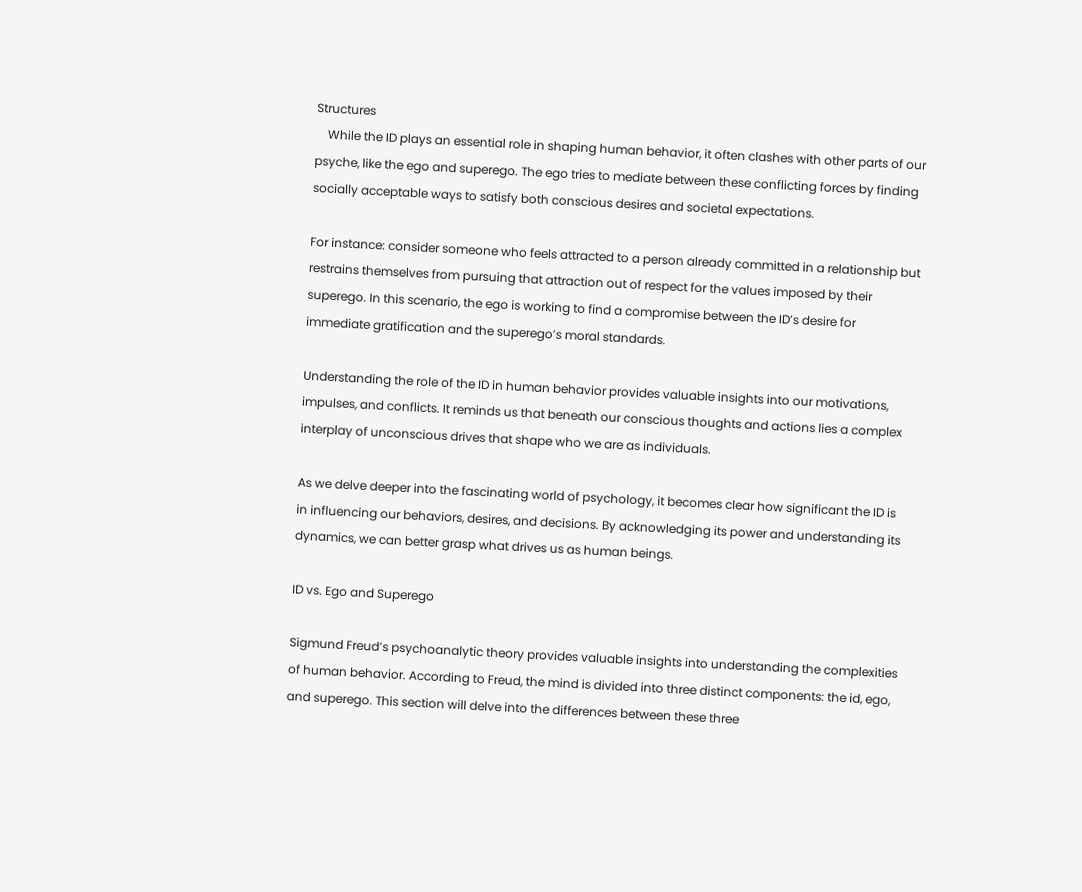Structures
    While the ID plays an essential role in shaping human behavior, it often clashes with other parts of our psyche, like the ego and superego. The ego tries to mediate between these conflicting forces by finding socially acceptable ways to satisfy both conscious desires and societal expectations.

For instance: consider someone who feels attracted to a person already committed in a relationship but restrains themselves from pursuing that attraction out of respect for the values imposed by their superego. In this scenario, the ego is working to find a compromise between the ID’s desire for immediate gratification and the superego’s moral standards.

Understanding the role of the ID in human behavior provides valuable insights into our motivations, impulses, and conflicts. It reminds us that beneath our conscious thoughts and actions lies a complex interplay of unconscious drives that shape who we are as individuals.

As we delve deeper into the fascinating world of psychology, it becomes clear how significant the ID is in influencing our behaviors, desires, and decisions. By acknowledging its power and understanding its dynamics, we can better grasp what drives us as human beings.

ID vs. Ego and Superego

Sigmund Freud’s psychoanalytic theory provides valuable insights into understanding the complexities of human behavior. According to Freud, the mind is divided into three distinct components: the id, ego, and superego. This section will delve into the differences between these three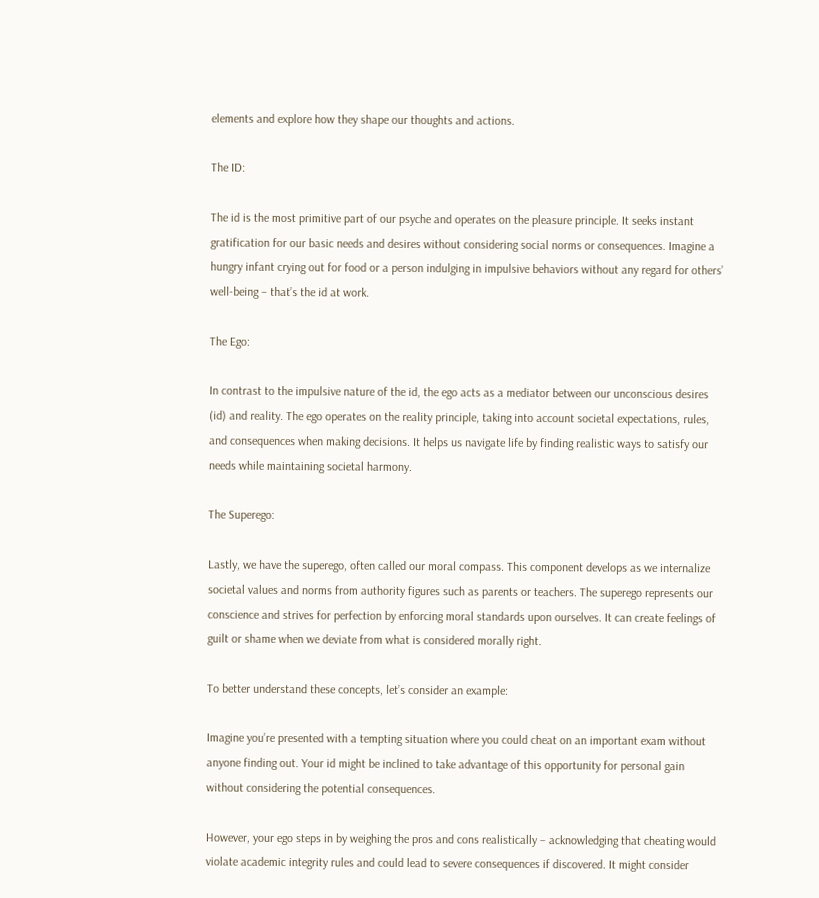elements and explore how they shape our thoughts and actions.

The ID:

The id is the most primitive part of our psyche and operates on the pleasure principle. It seeks instant gratification for our basic needs and desires without considering social norms or consequences. Imagine a hungry infant crying out for food or a person indulging in impulsive behaviors without any regard for others’ well-being – that’s the id at work.

The Ego:

In contrast to the impulsive nature of the id, the ego acts as a mediator between our unconscious desires (id) and reality. The ego operates on the reality principle, taking into account societal expectations, rules, and consequences when making decisions. It helps us navigate life by finding realistic ways to satisfy our needs while maintaining societal harmony.

The Superego:

Lastly, we have the superego, often called our moral compass. This component develops as we internalize societal values and norms from authority figures such as parents or teachers. The superego represents our conscience and strives for perfection by enforcing moral standards upon ourselves. It can create feelings of guilt or shame when we deviate from what is considered morally right.

To better understand these concepts, let’s consider an example:

Imagine you’re presented with a tempting situation where you could cheat on an important exam without anyone finding out. Your id might be inclined to take advantage of this opportunity for personal gain without considering the potential consequences.

However, your ego steps in by weighing the pros and cons realistically – acknowledging that cheating would violate academic integrity rules and could lead to severe consequences if discovered. It might consider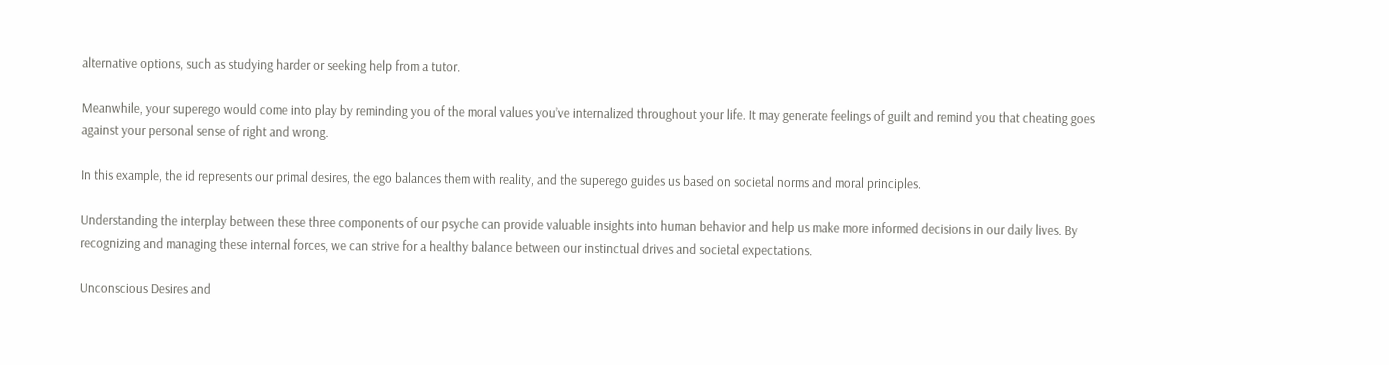alternative options, such as studying harder or seeking help from a tutor.

Meanwhile, your superego would come into play by reminding you of the moral values you’ve internalized throughout your life. It may generate feelings of guilt and remind you that cheating goes against your personal sense of right and wrong.

In this example, the id represents our primal desires, the ego balances them with reality, and the superego guides us based on societal norms and moral principles.

Understanding the interplay between these three components of our psyche can provide valuable insights into human behavior and help us make more informed decisions in our daily lives. By recognizing and managing these internal forces, we can strive for a healthy balance between our instinctual drives and societal expectations.

Unconscious Desires and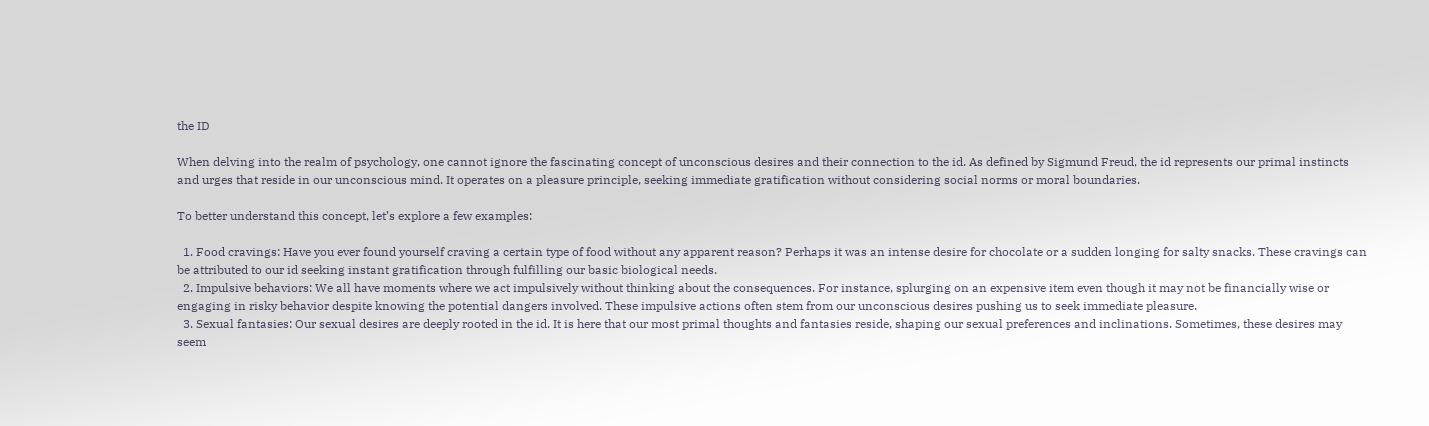the ID

When delving into the realm of psychology, one cannot ignore the fascinating concept of unconscious desires and their connection to the id. As defined by Sigmund Freud, the id represents our primal instincts and urges that reside in our unconscious mind. It operates on a pleasure principle, seeking immediate gratification without considering social norms or moral boundaries.

To better understand this concept, let’s explore a few examples:

  1. Food cravings: Have you ever found yourself craving a certain type of food without any apparent reason? Perhaps it was an intense desire for chocolate or a sudden longing for salty snacks. These cravings can be attributed to our id seeking instant gratification through fulfilling our basic biological needs.
  2. Impulsive behaviors: We all have moments where we act impulsively without thinking about the consequences. For instance, splurging on an expensive item even though it may not be financially wise or engaging in risky behavior despite knowing the potential dangers involved. These impulsive actions often stem from our unconscious desires pushing us to seek immediate pleasure.
  3. Sexual fantasies: Our sexual desires are deeply rooted in the id. It is here that our most primal thoughts and fantasies reside, shaping our sexual preferences and inclinations. Sometimes, these desires may seem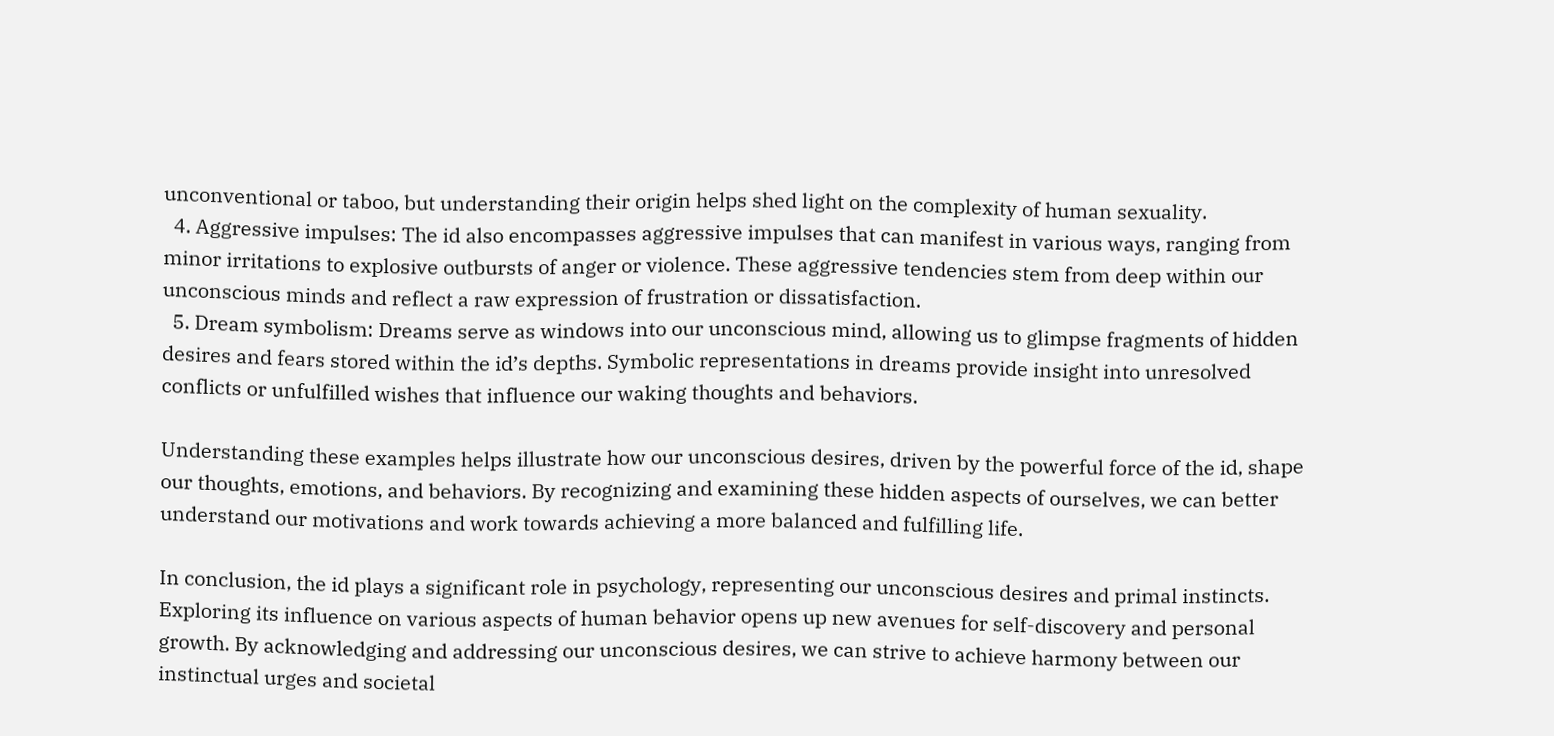unconventional or taboo, but understanding their origin helps shed light on the complexity of human sexuality.
  4. Aggressive impulses: The id also encompasses aggressive impulses that can manifest in various ways, ranging from minor irritations to explosive outbursts of anger or violence. These aggressive tendencies stem from deep within our unconscious minds and reflect a raw expression of frustration or dissatisfaction.
  5. Dream symbolism: Dreams serve as windows into our unconscious mind, allowing us to glimpse fragments of hidden desires and fears stored within the id’s depths. Symbolic representations in dreams provide insight into unresolved conflicts or unfulfilled wishes that influence our waking thoughts and behaviors.

Understanding these examples helps illustrate how our unconscious desires, driven by the powerful force of the id, shape our thoughts, emotions, and behaviors. By recognizing and examining these hidden aspects of ourselves, we can better understand our motivations and work towards achieving a more balanced and fulfilling life.

In conclusion, the id plays a significant role in psychology, representing our unconscious desires and primal instincts. Exploring its influence on various aspects of human behavior opens up new avenues for self-discovery and personal growth. By acknowledging and addressing our unconscious desires, we can strive to achieve harmony between our instinctual urges and societal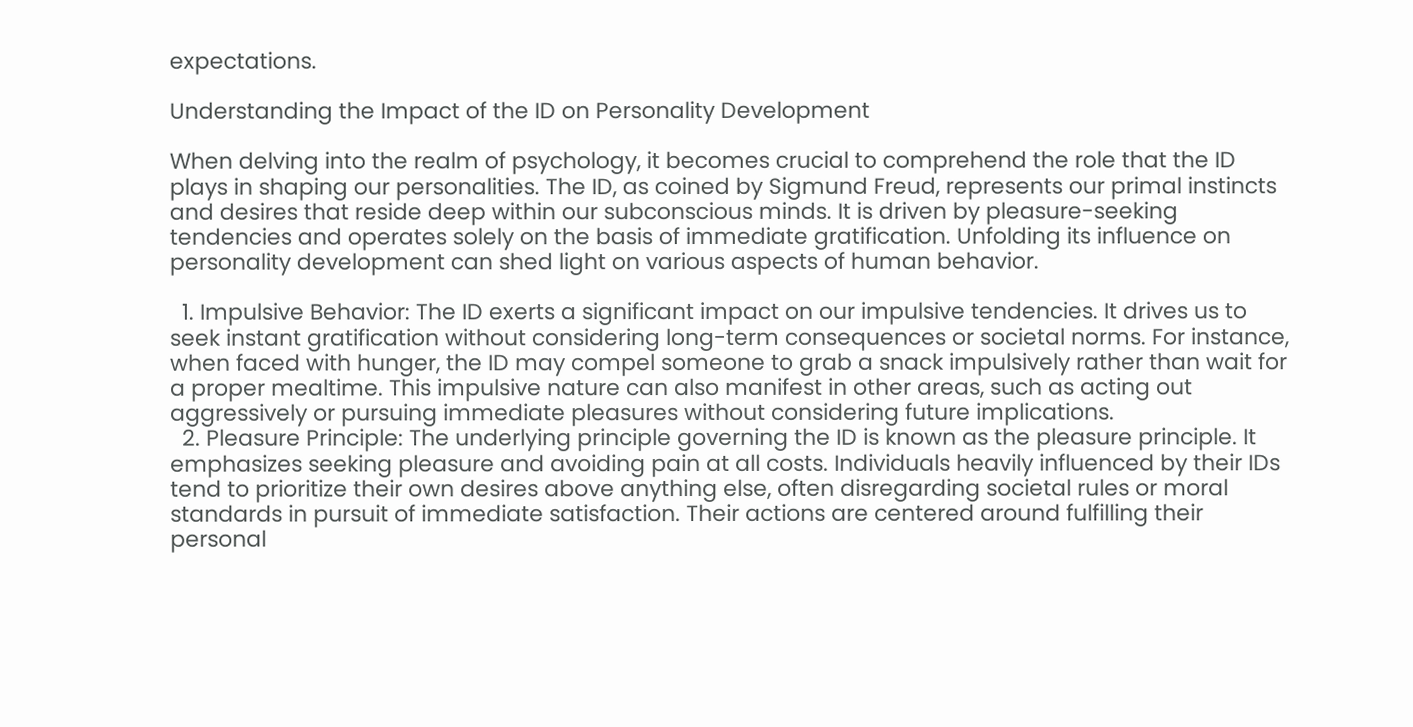expectations.

Understanding the Impact of the ID on Personality Development

When delving into the realm of psychology, it becomes crucial to comprehend the role that the ID plays in shaping our personalities. The ID, as coined by Sigmund Freud, represents our primal instincts and desires that reside deep within our subconscious minds. It is driven by pleasure-seeking tendencies and operates solely on the basis of immediate gratification. Unfolding its influence on personality development can shed light on various aspects of human behavior.

  1. Impulsive Behavior: The ID exerts a significant impact on our impulsive tendencies. It drives us to seek instant gratification without considering long-term consequences or societal norms. For instance, when faced with hunger, the ID may compel someone to grab a snack impulsively rather than wait for a proper mealtime. This impulsive nature can also manifest in other areas, such as acting out aggressively or pursuing immediate pleasures without considering future implications.
  2. Pleasure Principle: The underlying principle governing the ID is known as the pleasure principle. It emphasizes seeking pleasure and avoiding pain at all costs. Individuals heavily influenced by their IDs tend to prioritize their own desires above anything else, often disregarding societal rules or moral standards in pursuit of immediate satisfaction. Their actions are centered around fulfilling their personal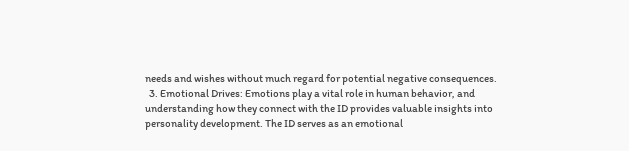needs and wishes without much regard for potential negative consequences.
  3. Emotional Drives: Emotions play a vital role in human behavior, and understanding how they connect with the ID provides valuable insights into personality development. The ID serves as an emotional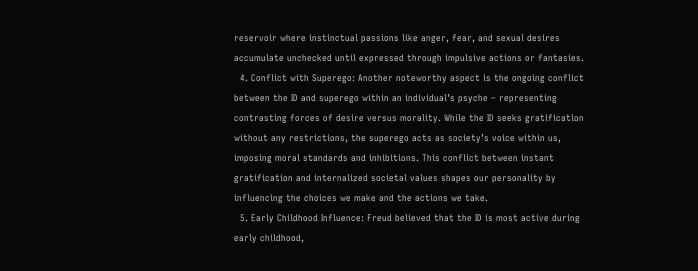reservoir where instinctual passions like anger, fear, and sexual desires accumulate unchecked until expressed through impulsive actions or fantasies.
  4. Conflict with Superego: Another noteworthy aspect is the ongoing conflict between the ID and superego within an individual’s psyche – representing contrasting forces of desire versus morality. While the ID seeks gratification without any restrictions, the superego acts as society’s voice within us, imposing moral standards and inhibitions. This conflict between instant gratification and internalized societal values shapes our personality by influencing the choices we make and the actions we take.
  5. Early Childhood Influence: Freud believed that the ID is most active during early childhood,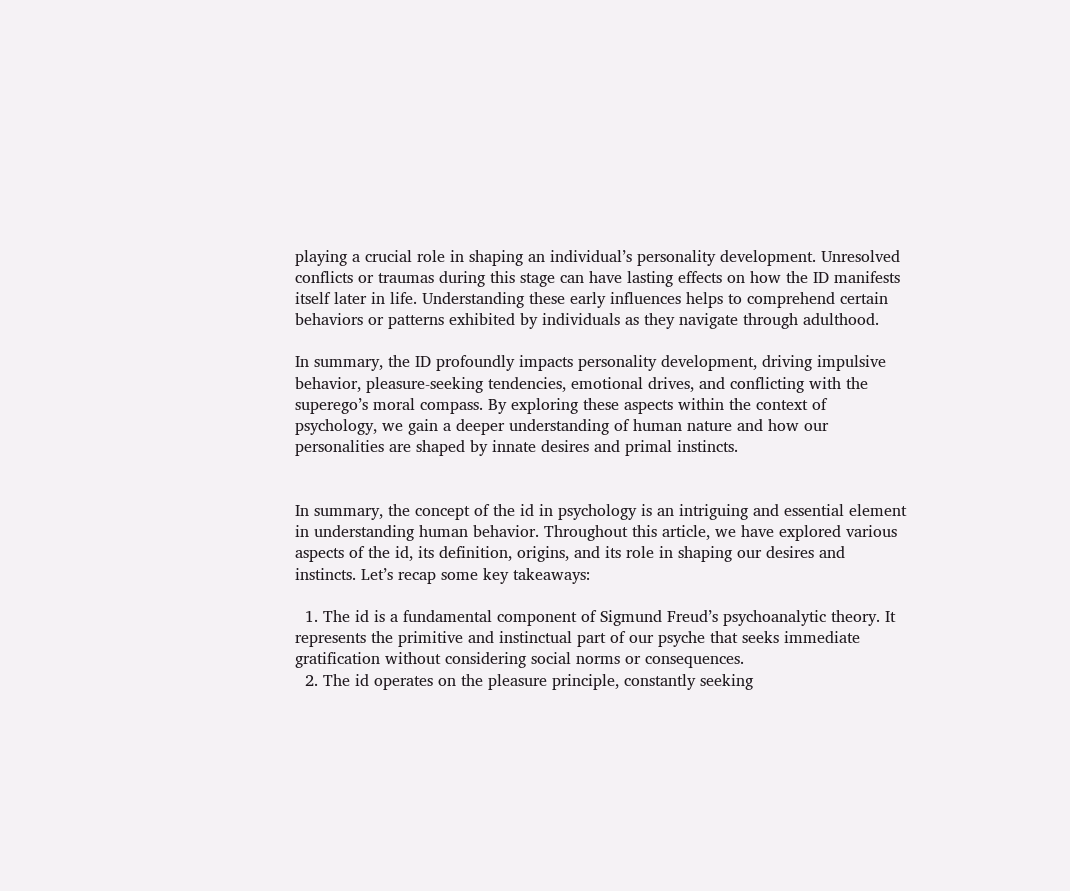playing a crucial role in shaping an individual’s personality development. Unresolved conflicts or traumas during this stage can have lasting effects on how the ID manifests itself later in life. Understanding these early influences helps to comprehend certain behaviors or patterns exhibited by individuals as they navigate through adulthood.

In summary, the ID profoundly impacts personality development, driving impulsive behavior, pleasure-seeking tendencies, emotional drives, and conflicting with the superego’s moral compass. By exploring these aspects within the context of psychology, we gain a deeper understanding of human nature and how our personalities are shaped by innate desires and primal instincts.


In summary, the concept of the id in psychology is an intriguing and essential element in understanding human behavior. Throughout this article, we have explored various aspects of the id, its definition, origins, and its role in shaping our desires and instincts. Let’s recap some key takeaways:

  1. The id is a fundamental component of Sigmund Freud’s psychoanalytic theory. It represents the primitive and instinctual part of our psyche that seeks immediate gratification without considering social norms or consequences.
  2. The id operates on the pleasure principle, constantly seeking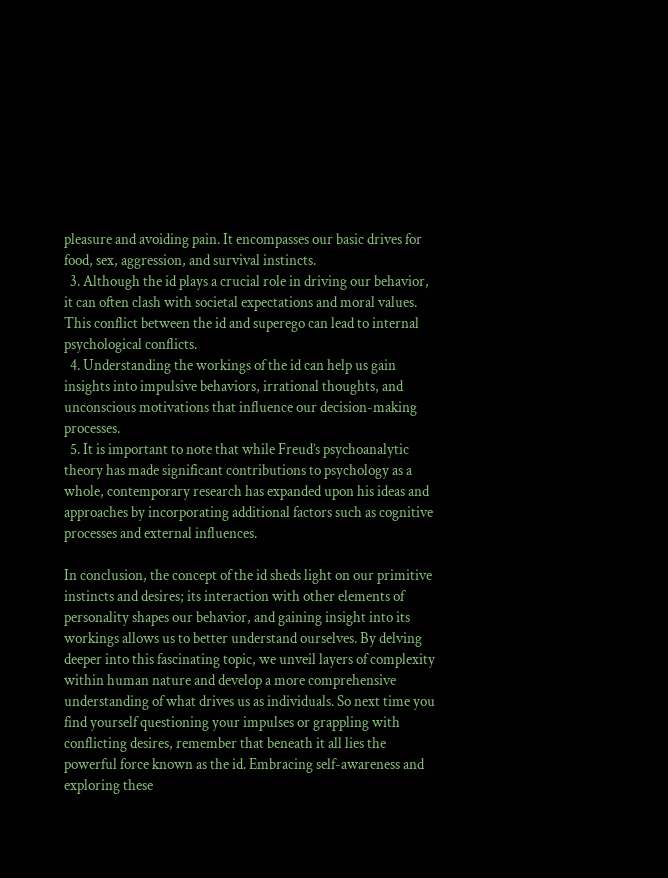pleasure and avoiding pain. It encompasses our basic drives for food, sex, aggression, and survival instincts.
  3. Although the id plays a crucial role in driving our behavior, it can often clash with societal expectations and moral values. This conflict between the id and superego can lead to internal psychological conflicts.
  4. Understanding the workings of the id can help us gain insights into impulsive behaviors, irrational thoughts, and unconscious motivations that influence our decision-making processes.
  5. It is important to note that while Freud’s psychoanalytic theory has made significant contributions to psychology as a whole, contemporary research has expanded upon his ideas and approaches by incorporating additional factors such as cognitive processes and external influences.

In conclusion, the concept of the id sheds light on our primitive instincts and desires; its interaction with other elements of personality shapes our behavior, and gaining insight into its workings allows us to better understand ourselves. By delving deeper into this fascinating topic, we unveil layers of complexity within human nature and develop a more comprehensive understanding of what drives us as individuals. So next time you find yourself questioning your impulses or grappling with conflicting desires, remember that beneath it all lies the powerful force known as the id. Embracing self-awareness and exploring these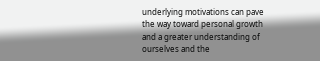underlying motivations can pave the way toward personal growth and a greater understanding of ourselves and the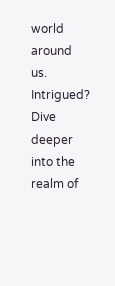world around us. Intrigued? Dive deeper into the realm of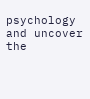psychology and uncover the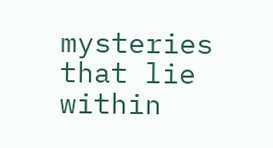mysteries that lie within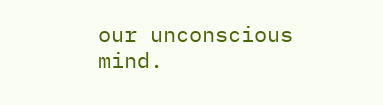our unconscious mind.